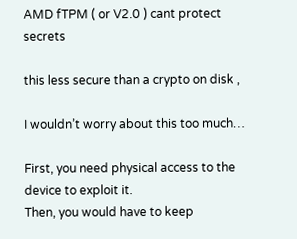AMD fTPM ( or V2.0 ) cant protect secrets

this less secure than a crypto on disk ,

I wouldn’t worry about this too much…

First, you need physical access to the device to exploit it.
Then, you would have to keep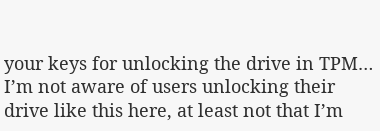your keys for unlocking the drive in TPM… I’m not aware of users unlocking their drive like this here, at least not that I’m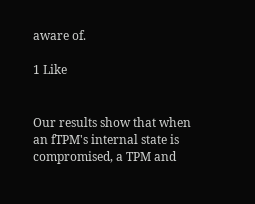aware of.

1 Like


Our results show that when an fTPM's internal state is compromised, a TPM and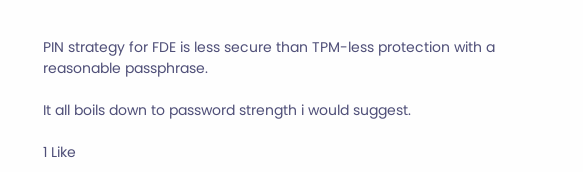PIN strategy for FDE is less secure than TPM-less protection with a reasonable passphrase.

It all boils down to password strength i would suggest.

1 Like